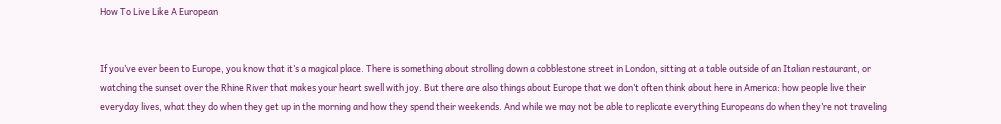How To Live Like A European


If you’ve ever been to Europe, you know that it’s a magical place. There is something about strolling down a cobblestone street in London, sitting at a table outside of an Italian restaurant, or watching the sunset over the Rhine River that makes your heart swell with joy. But there are also things about Europe that we don’t often think about here in America: how people live their everyday lives, what they do when they get up in the morning and how they spend their weekends. And while we may not be able to replicate everything Europeans do when they’re not traveling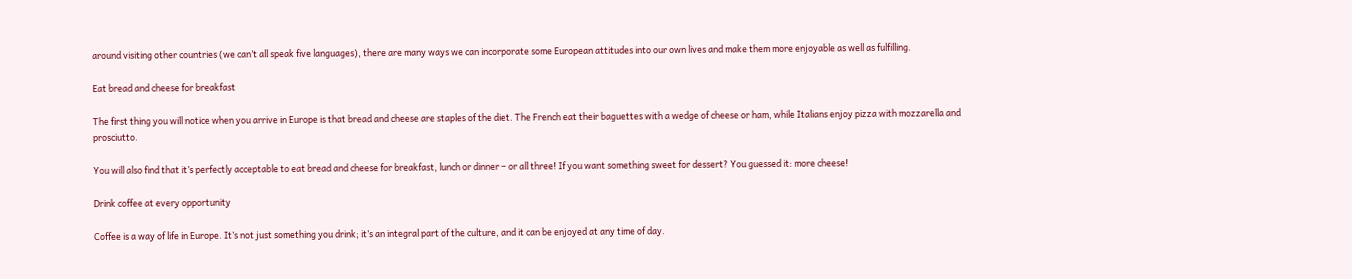around visiting other countries (we can’t all speak five languages), there are many ways we can incorporate some European attitudes into our own lives and make them more enjoyable as well as fulfilling.

Eat bread and cheese for breakfast

The first thing you will notice when you arrive in Europe is that bread and cheese are staples of the diet. The French eat their baguettes with a wedge of cheese or ham, while Italians enjoy pizza with mozzarella and prosciutto.

You will also find that it’s perfectly acceptable to eat bread and cheese for breakfast, lunch or dinner – or all three! If you want something sweet for dessert? You guessed it: more cheese!

Drink coffee at every opportunity

Coffee is a way of life in Europe. It’s not just something you drink; it’s an integral part of the culture, and it can be enjoyed at any time of day.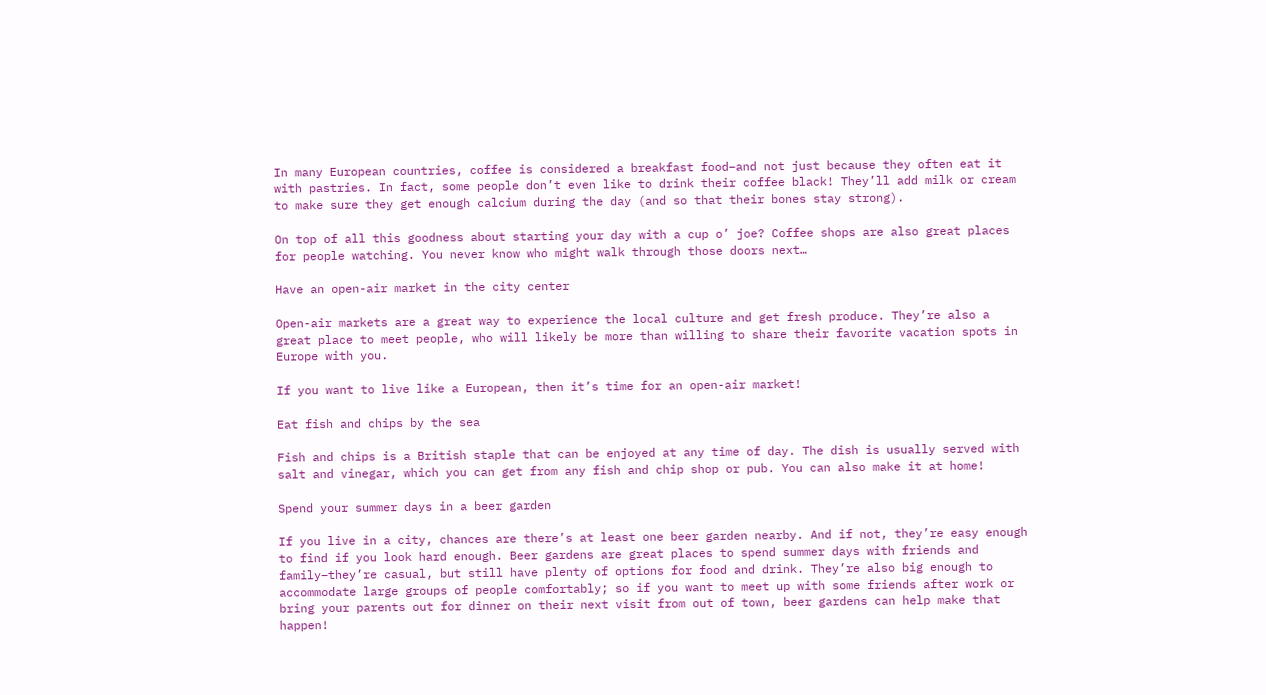In many European countries, coffee is considered a breakfast food–and not just because they often eat it with pastries. In fact, some people don’t even like to drink their coffee black! They’ll add milk or cream to make sure they get enough calcium during the day (and so that their bones stay strong).

On top of all this goodness about starting your day with a cup o’ joe? Coffee shops are also great places for people watching. You never know who might walk through those doors next…

Have an open-air market in the city center

Open-air markets are a great way to experience the local culture and get fresh produce. They’re also a great place to meet people, who will likely be more than willing to share their favorite vacation spots in Europe with you.

If you want to live like a European, then it’s time for an open-air market!

Eat fish and chips by the sea

Fish and chips is a British staple that can be enjoyed at any time of day. The dish is usually served with salt and vinegar, which you can get from any fish and chip shop or pub. You can also make it at home!

Spend your summer days in a beer garden

If you live in a city, chances are there’s at least one beer garden nearby. And if not, they’re easy enough to find if you look hard enough. Beer gardens are great places to spend summer days with friends and family–they’re casual, but still have plenty of options for food and drink. They’re also big enough to accommodate large groups of people comfortably; so if you want to meet up with some friends after work or bring your parents out for dinner on their next visit from out of town, beer gardens can help make that happen!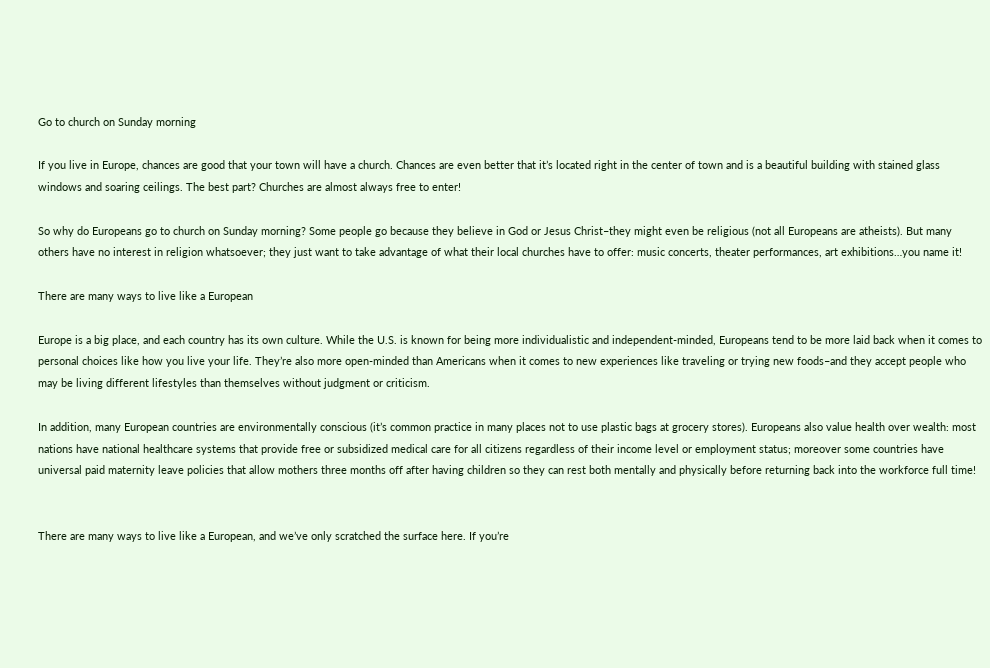Go to church on Sunday morning

If you live in Europe, chances are good that your town will have a church. Chances are even better that it’s located right in the center of town and is a beautiful building with stained glass windows and soaring ceilings. The best part? Churches are almost always free to enter!

So why do Europeans go to church on Sunday morning? Some people go because they believe in God or Jesus Christ–they might even be religious (not all Europeans are atheists). But many others have no interest in religion whatsoever; they just want to take advantage of what their local churches have to offer: music concerts, theater performances, art exhibitions…you name it!

There are many ways to live like a European

Europe is a big place, and each country has its own culture. While the U.S. is known for being more individualistic and independent-minded, Europeans tend to be more laid back when it comes to personal choices like how you live your life. They’re also more open-minded than Americans when it comes to new experiences like traveling or trying new foods–and they accept people who may be living different lifestyles than themselves without judgment or criticism.

In addition, many European countries are environmentally conscious (it’s common practice in many places not to use plastic bags at grocery stores). Europeans also value health over wealth: most nations have national healthcare systems that provide free or subsidized medical care for all citizens regardless of their income level or employment status; moreover some countries have universal paid maternity leave policies that allow mothers three months off after having children so they can rest both mentally and physically before returning back into the workforce full time!


There are many ways to live like a European, and we’ve only scratched the surface here. If you’re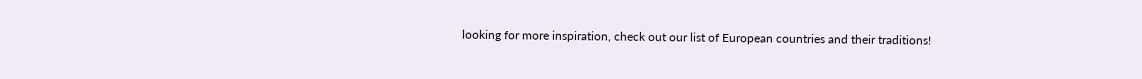looking for more inspiration, check out our list of European countries and their traditions!